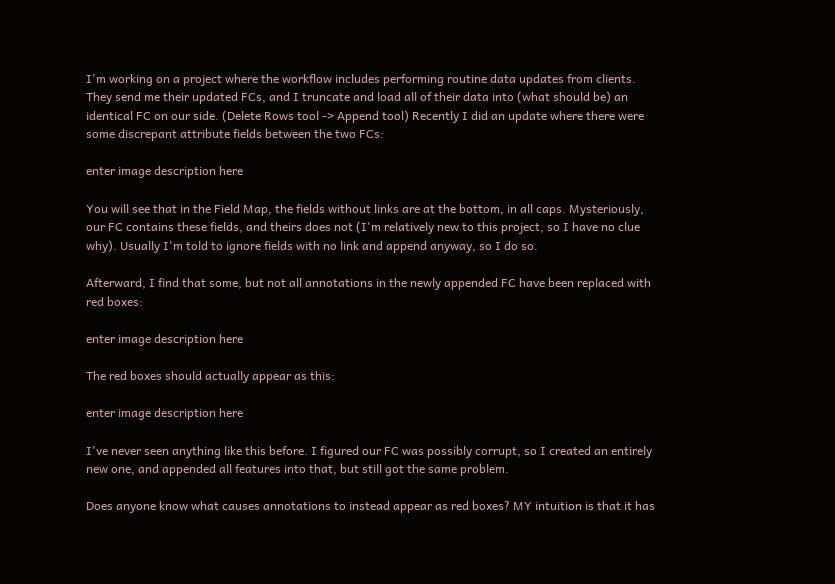I'm working on a project where the workflow includes performing routine data updates from clients. They send me their updated FCs, and I truncate and load all of their data into (what should be) an identical FC on our side. (Delete Rows tool -> Append tool) Recently I did an update where there were some discrepant attribute fields between the two FCs:

enter image description here

You will see that in the Field Map, the fields without links are at the bottom, in all caps. Mysteriously, our FC contains these fields, and theirs does not (I'm relatively new to this project, so I have no clue why). Usually I'm told to ignore fields with no link and append anyway, so I do so.

Afterward, I find that some, but not all annotations in the newly appended FC have been replaced with red boxes:

enter image description here

The red boxes should actually appear as this:

enter image description here

I've never seen anything like this before. I figured our FC was possibly corrupt, so I created an entirely new one, and appended all features into that, but still got the same problem.

Does anyone know what causes annotations to instead appear as red boxes? MY intuition is that it has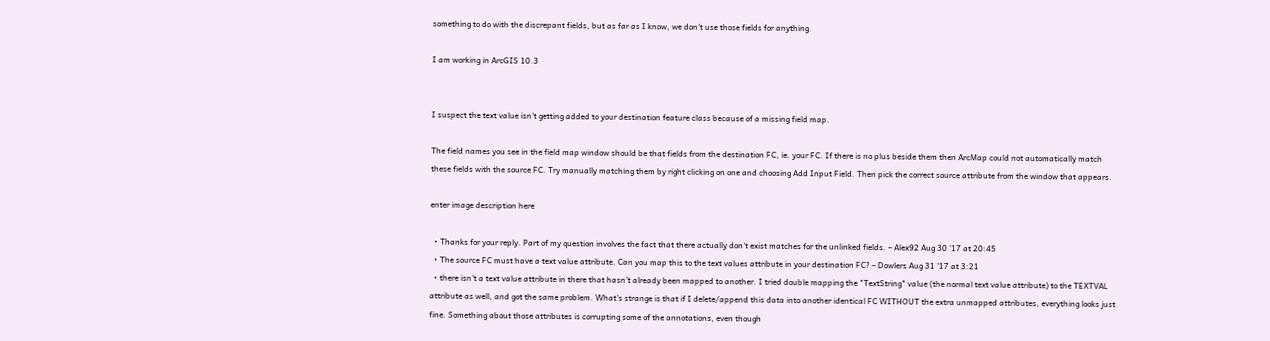something to do with the discrepant fields, but as far as I know, we don't use those fields for anything.

I am working in ArcGIS 10.3


I suspect the text value isn't getting added to your destination feature class because of a missing field map.

The field names you see in the field map window should be that fields from the destination FC, ie. your FC. If there is no plus beside them then ArcMap could not automatically match these fields with the source FC. Try manually matching them by right clicking on one and choosing Add Input Field. Then pick the correct source attribute from the window that appears.

enter image description here

  • Thanks for your reply. Part of my question involves the fact that there actually don't exist matches for the unlinked fields. – Alex92 Aug 30 '17 at 20:45
  • The source FC must have a text value attribute. Can you map this to the text values attribute in your destination FC? – Dowlers Aug 31 '17 at 3:21
  • there isn't a text value attribute in there that hasn't already been mapped to another. I tried double mapping the "TextString" value (the normal text value attribute) to the TEXTVAL attribute as well, and got the same problem. What's strange is that if I delete/append this data into another identical FC WITHOUT the extra unmapped attributes, everything looks just fine. Something about those attributes is corrupting some of the annotations, even though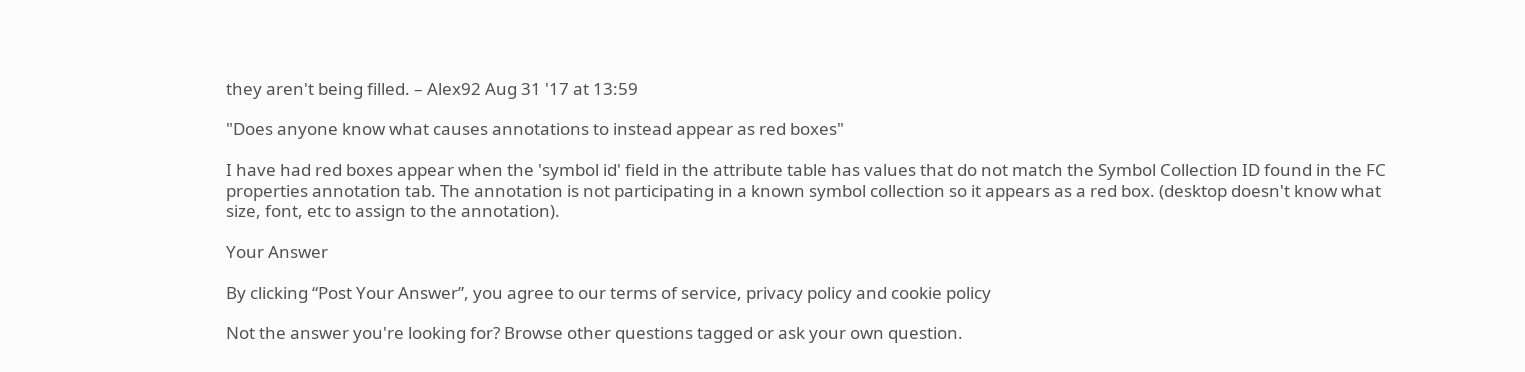they aren't being filled. – Alex92 Aug 31 '17 at 13:59

"Does anyone know what causes annotations to instead appear as red boxes"

I have had red boxes appear when the 'symbol id' field in the attribute table has values that do not match the Symbol Collection ID found in the FC properties annotation tab. The annotation is not participating in a known symbol collection so it appears as a red box. (desktop doesn't know what size, font, etc to assign to the annotation).

Your Answer

By clicking “Post Your Answer”, you agree to our terms of service, privacy policy and cookie policy

Not the answer you're looking for? Browse other questions tagged or ask your own question.